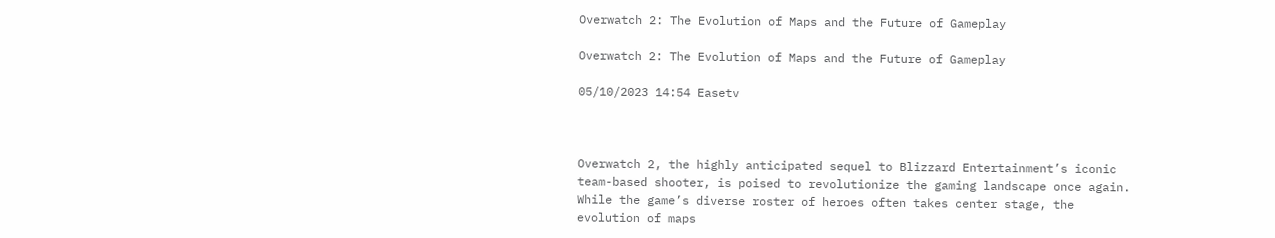Overwatch 2: The Evolution of Maps and the Future of Gameplay

Overwatch 2: The Evolution of Maps and the Future of Gameplay

05/10/2023 14:54 Easetv



Overwatch 2, the highly anticipated sequel to Blizzard Entertainment’s iconic team-based shooter, is poised to revolutionize the gaming landscape once again. While the game’s diverse roster of heroes often takes center stage, the evolution of maps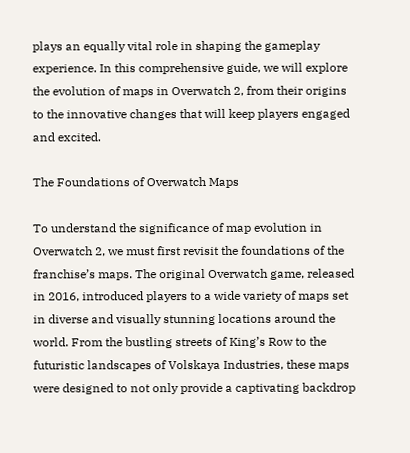plays an equally vital role in shaping the gameplay experience. In this comprehensive guide, we will explore the evolution of maps in Overwatch 2, from their origins to the innovative changes that will keep players engaged and excited.

The Foundations of Overwatch Maps

To understand the significance of map evolution in Overwatch 2, we must first revisit the foundations of the franchise’s maps. The original Overwatch game, released in 2016, introduced players to a wide variety of maps set in diverse and visually stunning locations around the world. From the bustling streets of King’s Row to the futuristic landscapes of Volskaya Industries, these maps were designed to not only provide a captivating backdrop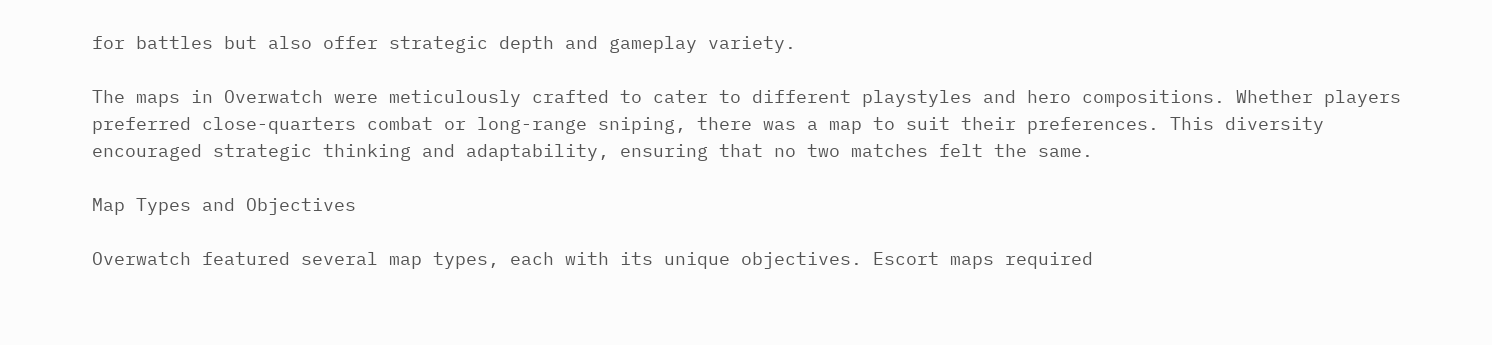for battles but also offer strategic depth and gameplay variety.

The maps in Overwatch were meticulously crafted to cater to different playstyles and hero compositions. Whether players preferred close-quarters combat or long-range sniping, there was a map to suit their preferences. This diversity encouraged strategic thinking and adaptability, ensuring that no two matches felt the same.

Map Types and Objectives

Overwatch featured several map types, each with its unique objectives. Escort maps required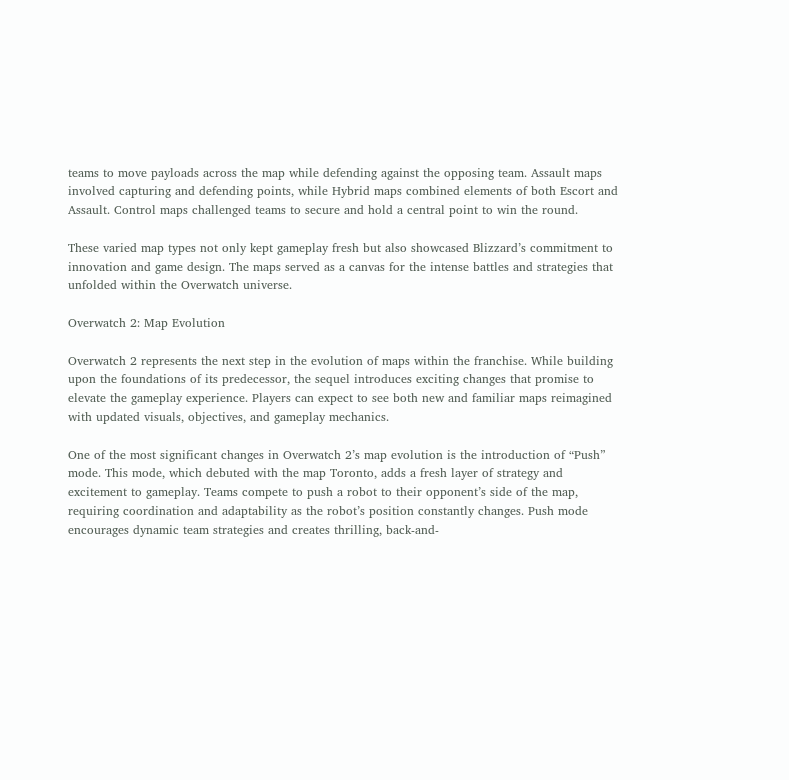teams to move payloads across the map while defending against the opposing team. Assault maps involved capturing and defending points, while Hybrid maps combined elements of both Escort and Assault. Control maps challenged teams to secure and hold a central point to win the round.

These varied map types not only kept gameplay fresh but also showcased Blizzard’s commitment to innovation and game design. The maps served as a canvas for the intense battles and strategies that unfolded within the Overwatch universe.

Overwatch 2: Map Evolution

Overwatch 2 represents the next step in the evolution of maps within the franchise. While building upon the foundations of its predecessor, the sequel introduces exciting changes that promise to elevate the gameplay experience. Players can expect to see both new and familiar maps reimagined with updated visuals, objectives, and gameplay mechanics.

One of the most significant changes in Overwatch 2’s map evolution is the introduction of “Push” mode. This mode, which debuted with the map Toronto, adds a fresh layer of strategy and excitement to gameplay. Teams compete to push a robot to their opponent’s side of the map, requiring coordination and adaptability as the robot’s position constantly changes. Push mode encourages dynamic team strategies and creates thrilling, back-and-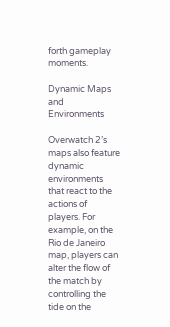forth gameplay moments.

Dynamic Maps and Environments

Overwatch 2’s maps also feature dynamic environments that react to the actions of players. For example, on the Rio de Janeiro map, players can alter the flow of the match by controlling the tide on the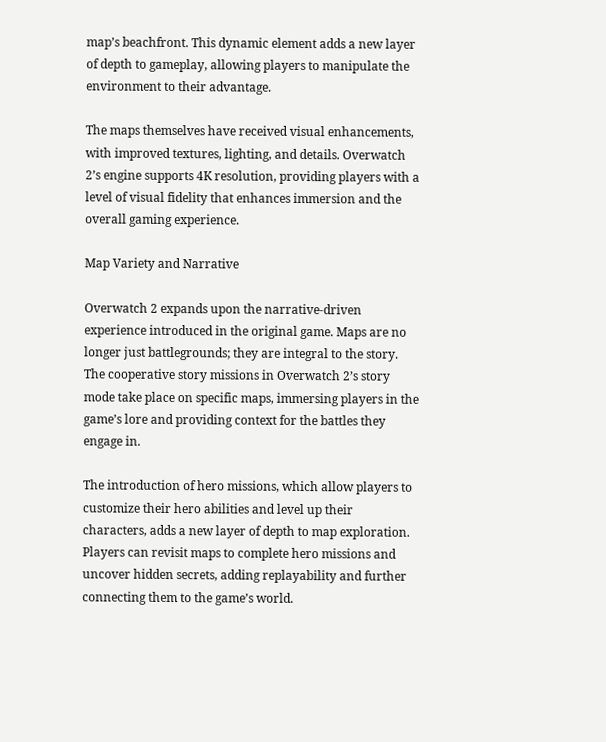map’s beachfront. This dynamic element adds a new layer of depth to gameplay, allowing players to manipulate the environment to their advantage.

The maps themselves have received visual enhancements, with improved textures, lighting, and details. Overwatch 2’s engine supports 4K resolution, providing players with a level of visual fidelity that enhances immersion and the overall gaming experience.

Map Variety and Narrative

Overwatch 2 expands upon the narrative-driven experience introduced in the original game. Maps are no longer just battlegrounds; they are integral to the story. The cooperative story missions in Overwatch 2’s story mode take place on specific maps, immersing players in the game’s lore and providing context for the battles they engage in.

The introduction of hero missions, which allow players to customize their hero abilities and level up their characters, adds a new layer of depth to map exploration. Players can revisit maps to complete hero missions and uncover hidden secrets, adding replayability and further connecting them to the game’s world.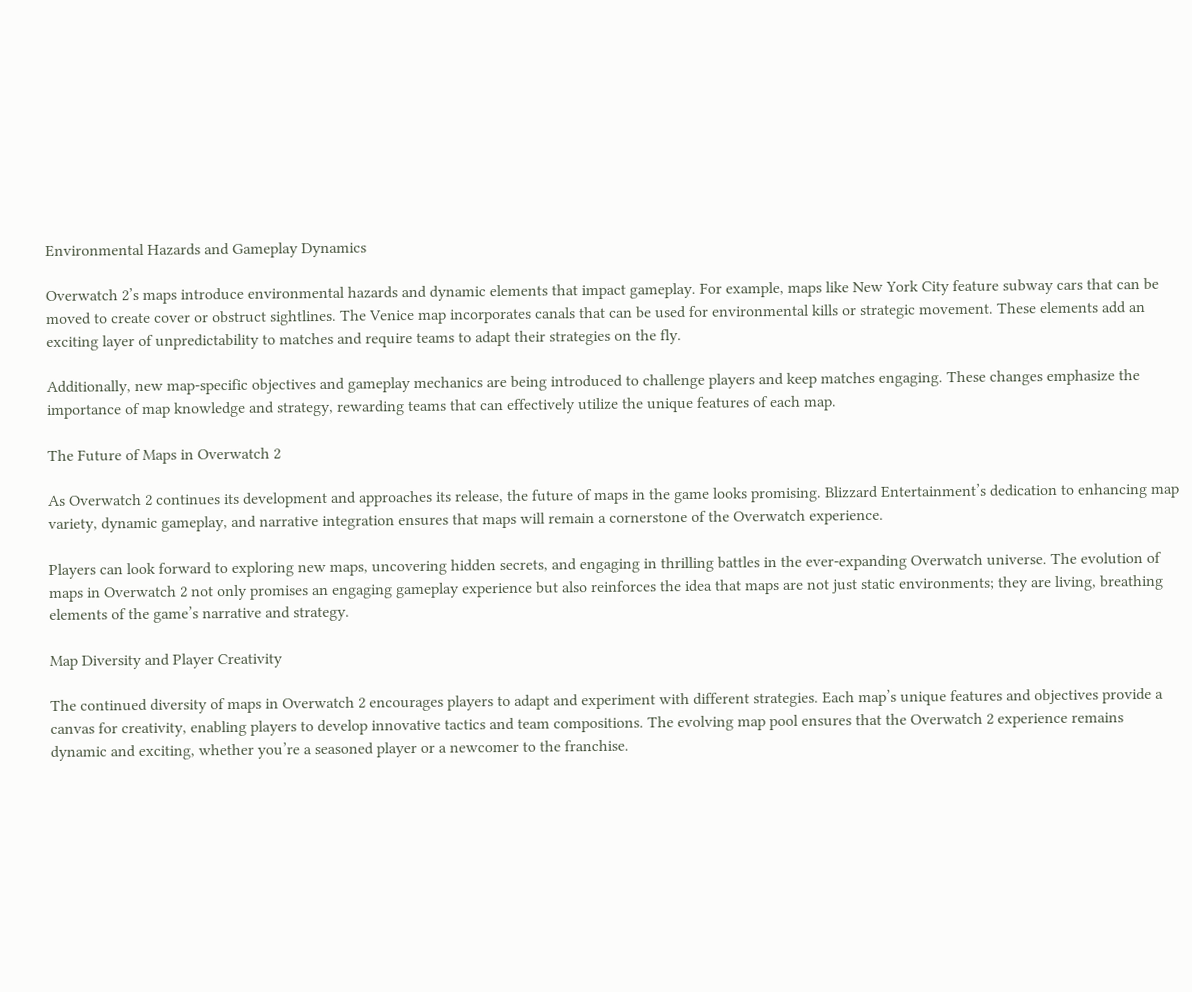Environmental Hazards and Gameplay Dynamics

Overwatch 2’s maps introduce environmental hazards and dynamic elements that impact gameplay. For example, maps like New York City feature subway cars that can be moved to create cover or obstruct sightlines. The Venice map incorporates canals that can be used for environmental kills or strategic movement. These elements add an exciting layer of unpredictability to matches and require teams to adapt their strategies on the fly.

Additionally, new map-specific objectives and gameplay mechanics are being introduced to challenge players and keep matches engaging. These changes emphasize the importance of map knowledge and strategy, rewarding teams that can effectively utilize the unique features of each map.

The Future of Maps in Overwatch 2

As Overwatch 2 continues its development and approaches its release, the future of maps in the game looks promising. Blizzard Entertainment’s dedication to enhancing map variety, dynamic gameplay, and narrative integration ensures that maps will remain a cornerstone of the Overwatch experience.

Players can look forward to exploring new maps, uncovering hidden secrets, and engaging in thrilling battles in the ever-expanding Overwatch universe. The evolution of maps in Overwatch 2 not only promises an engaging gameplay experience but also reinforces the idea that maps are not just static environments; they are living, breathing elements of the game’s narrative and strategy.

Map Diversity and Player Creativity

The continued diversity of maps in Overwatch 2 encourages players to adapt and experiment with different strategies. Each map’s unique features and objectives provide a canvas for creativity, enabling players to develop innovative tactics and team compositions. The evolving map pool ensures that the Overwatch 2 experience remains dynamic and exciting, whether you’re a seasoned player or a newcomer to the franchise.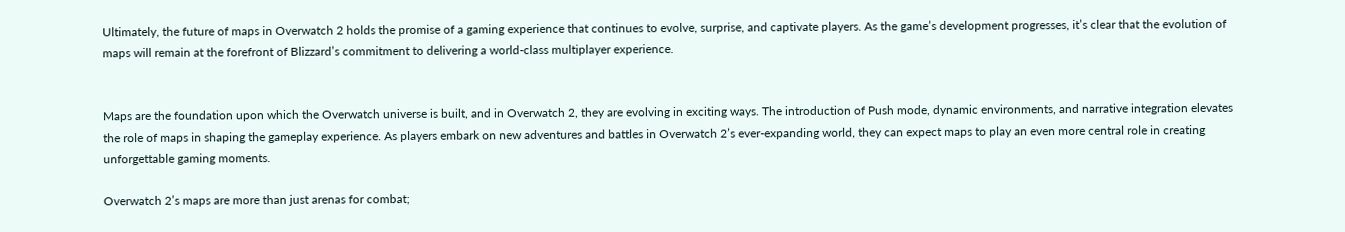Ultimately, the future of maps in Overwatch 2 holds the promise of a gaming experience that continues to evolve, surprise, and captivate players. As the game’s development progresses, it’s clear that the evolution of maps will remain at the forefront of Blizzard’s commitment to delivering a world-class multiplayer experience.


Maps are the foundation upon which the Overwatch universe is built, and in Overwatch 2, they are evolving in exciting ways. The introduction of Push mode, dynamic environments, and narrative integration elevates the role of maps in shaping the gameplay experience. As players embark on new adventures and battles in Overwatch 2’s ever-expanding world, they can expect maps to play an even more central role in creating unforgettable gaming moments.

Overwatch 2’s maps are more than just arenas for combat;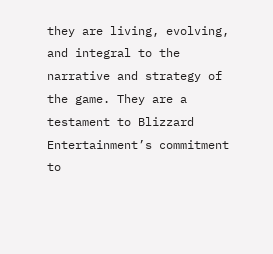they are living, evolving, and integral to the narrative and strategy of the game. They are a testament to Blizzard Entertainment’s commitment to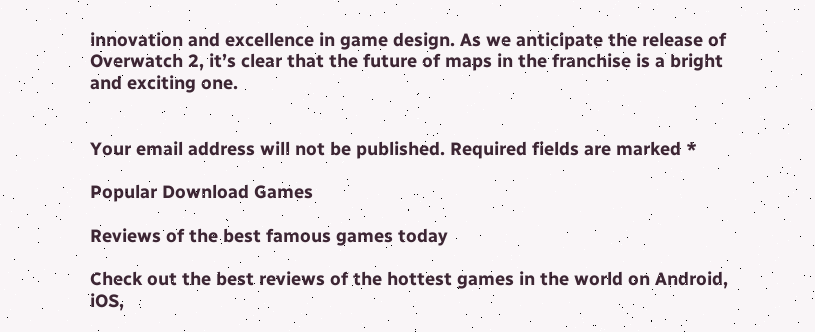innovation and excellence in game design. As we anticipate the release of Overwatch 2, it’s clear that the future of maps in the franchise is a bright and exciting one.


Your email address will not be published. Required fields are marked *

Popular Download Games

Reviews of the best famous games today

Check out the best reviews of the hottest games in the world on Android, iOS,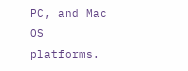PC, and Mac OS platforms.